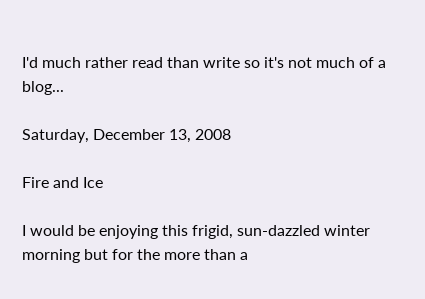I'd much rather read than write so it's not much of a blog...

Saturday, December 13, 2008

Fire and Ice

I would be enjoying this frigid, sun-dazzled winter morning but for the more than a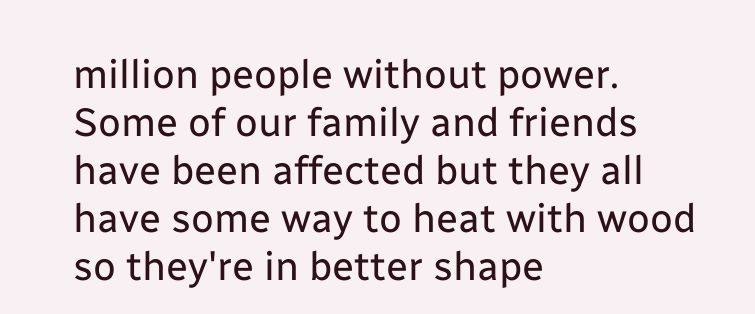million people without power. Some of our family and friends have been affected but they all have some way to heat with wood so they're in better shape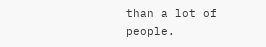than a lot of people.